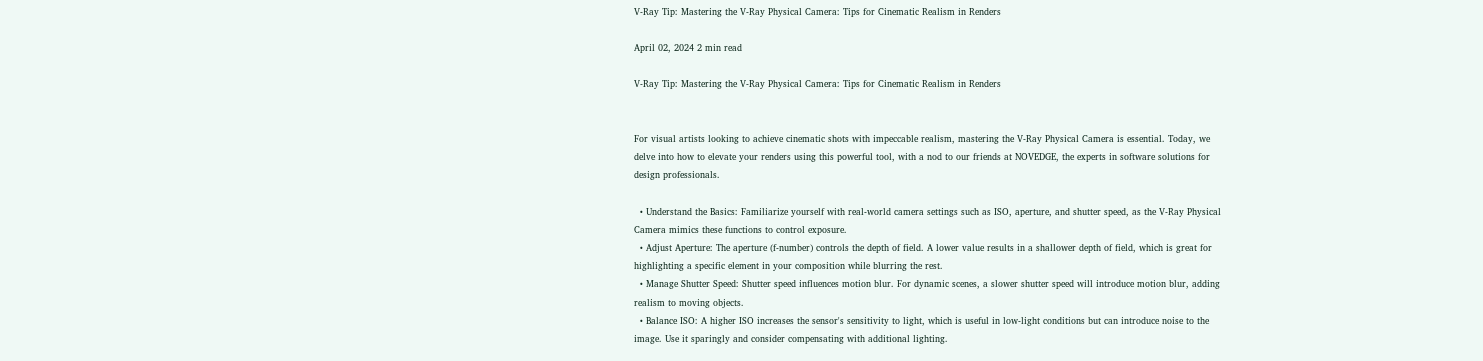V-Ray Tip: Mastering the V-Ray Physical Camera: Tips for Cinematic Realism in Renders

April 02, 2024 2 min read

V-Ray Tip: Mastering the V-Ray Physical Camera: Tips for Cinematic Realism in Renders


For visual artists looking to achieve cinematic shots with impeccable realism, mastering the V-Ray Physical Camera is essential. Today, we delve into how to elevate your renders using this powerful tool, with a nod to our friends at NOVEDGE, the experts in software solutions for design professionals.

  • Understand the Basics: Familiarize yourself with real-world camera settings such as ISO, aperture, and shutter speed, as the V-Ray Physical Camera mimics these functions to control exposure.
  • Adjust Aperture: The aperture (f-number) controls the depth of field. A lower value results in a shallower depth of field, which is great for highlighting a specific element in your composition while blurring the rest.
  • Manage Shutter Speed: Shutter speed influences motion blur. For dynamic scenes, a slower shutter speed will introduce motion blur, adding realism to moving objects.
  • Balance ISO: A higher ISO increases the sensor's sensitivity to light, which is useful in low-light conditions but can introduce noise to the image. Use it sparingly and consider compensating with additional lighting.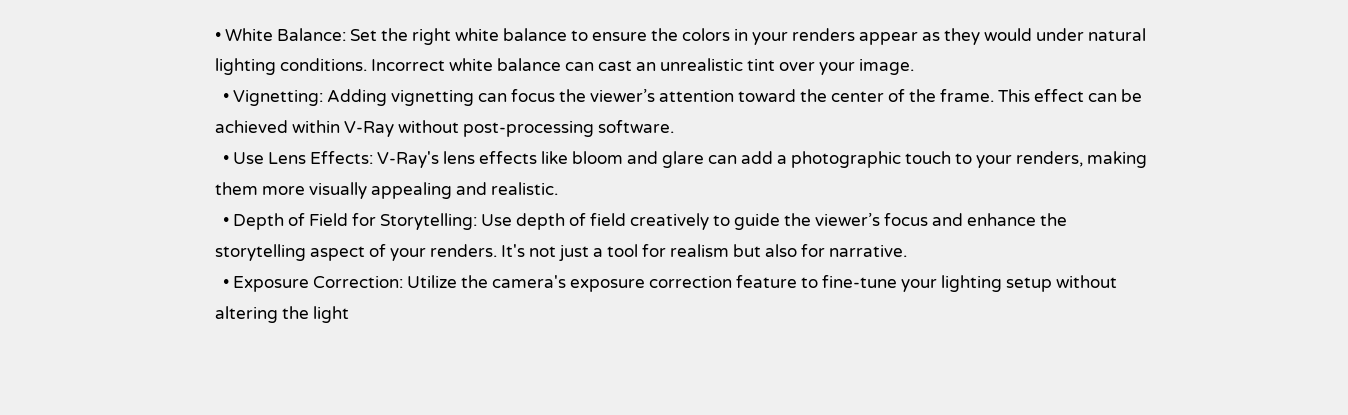• White Balance: Set the right white balance to ensure the colors in your renders appear as they would under natural lighting conditions. Incorrect white balance can cast an unrealistic tint over your image.
  • Vignetting: Adding vignetting can focus the viewer’s attention toward the center of the frame. This effect can be achieved within V-Ray without post-processing software.
  • Use Lens Effects: V-Ray's lens effects like bloom and glare can add a photographic touch to your renders, making them more visually appealing and realistic.
  • Depth of Field for Storytelling: Use depth of field creatively to guide the viewer’s focus and enhance the storytelling aspect of your renders. It's not just a tool for realism but also for narrative.
  • Exposure Correction: Utilize the camera's exposure correction feature to fine-tune your lighting setup without altering the light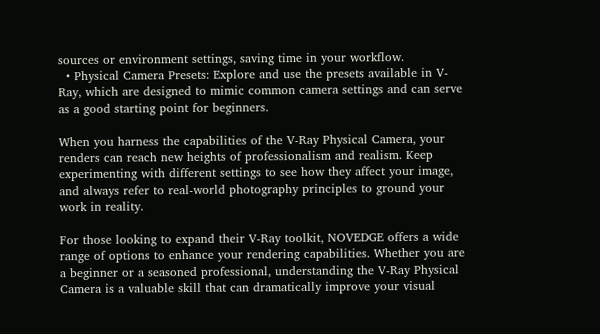sources or environment settings, saving time in your workflow.
  • Physical Camera Presets: Explore and use the presets available in V-Ray, which are designed to mimic common camera settings and can serve as a good starting point for beginners.

When you harness the capabilities of the V-Ray Physical Camera, your renders can reach new heights of professionalism and realism. Keep experimenting with different settings to see how they affect your image, and always refer to real-world photography principles to ground your work in reality.

For those looking to expand their V-Ray toolkit, NOVEDGE offers a wide range of options to enhance your rendering capabilities. Whether you are a beginner or a seasoned professional, understanding the V-Ray Physical Camera is a valuable skill that can dramatically improve your visual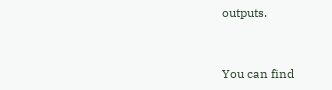outputs.


You can find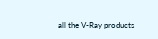all the V-Ray products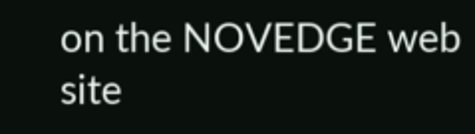on the NOVEDGE web site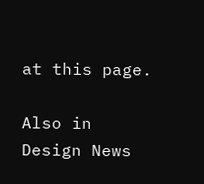at this page.

Also in Design News